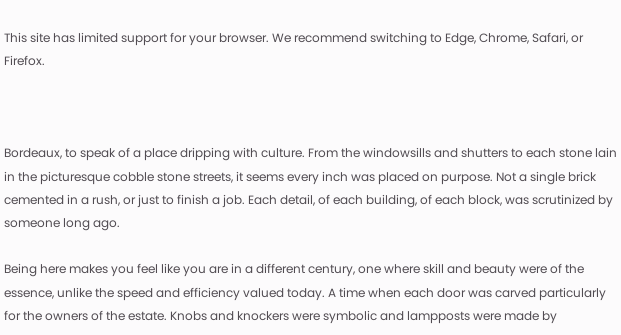This site has limited support for your browser. We recommend switching to Edge, Chrome, Safari, or Firefox.



Bordeaux, to speak of a place dripping with culture. From the windowsills and shutters to each stone lain in the picturesque cobble stone streets, it seems every inch was placed on purpose. Not a single brick cemented in a rush, or just to finish a job. Each detail, of each building, of each block, was scrutinized by someone long ago.

Being here makes you feel like you are in a different century, one where skill and beauty were of the essence, unlike the speed and efficiency valued today. A time when each door was carved particularly for the owners of the estate. Knobs and knockers were symbolic and lampposts were made by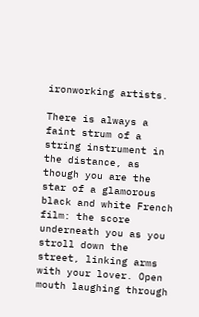ironworking artists.

There is always a faint strum of a string instrument in the distance, as though you are the star of a glamorous black and white French film: the score underneath you as you stroll down the street, linking arms with your lover. Open mouth laughing through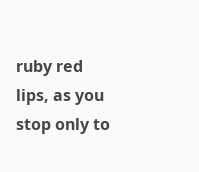ruby red lips, as you stop only to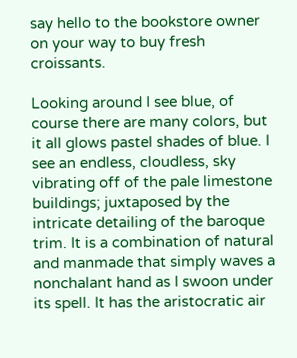say hello to the bookstore owner on your way to buy fresh croissants.

Looking around I see blue, of course there are many colors, but it all glows pastel shades of blue. I see an endless, cloudless, sky vibrating off of the pale limestone buildings; juxtaposed by the intricate detailing of the baroque trim. It is a combination of natural and manmade that simply waves a nonchalant hand as I swoon under its spell. It has the aristocratic air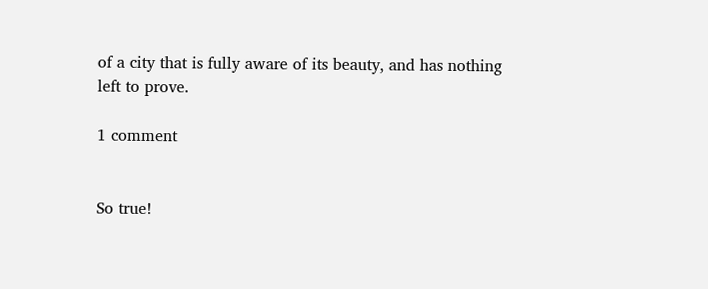of a city that is fully aware of its beauty, and has nothing left to prove.

1 comment


So true!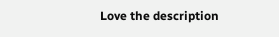Love the description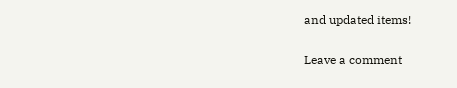and updated items!

Leave a comment